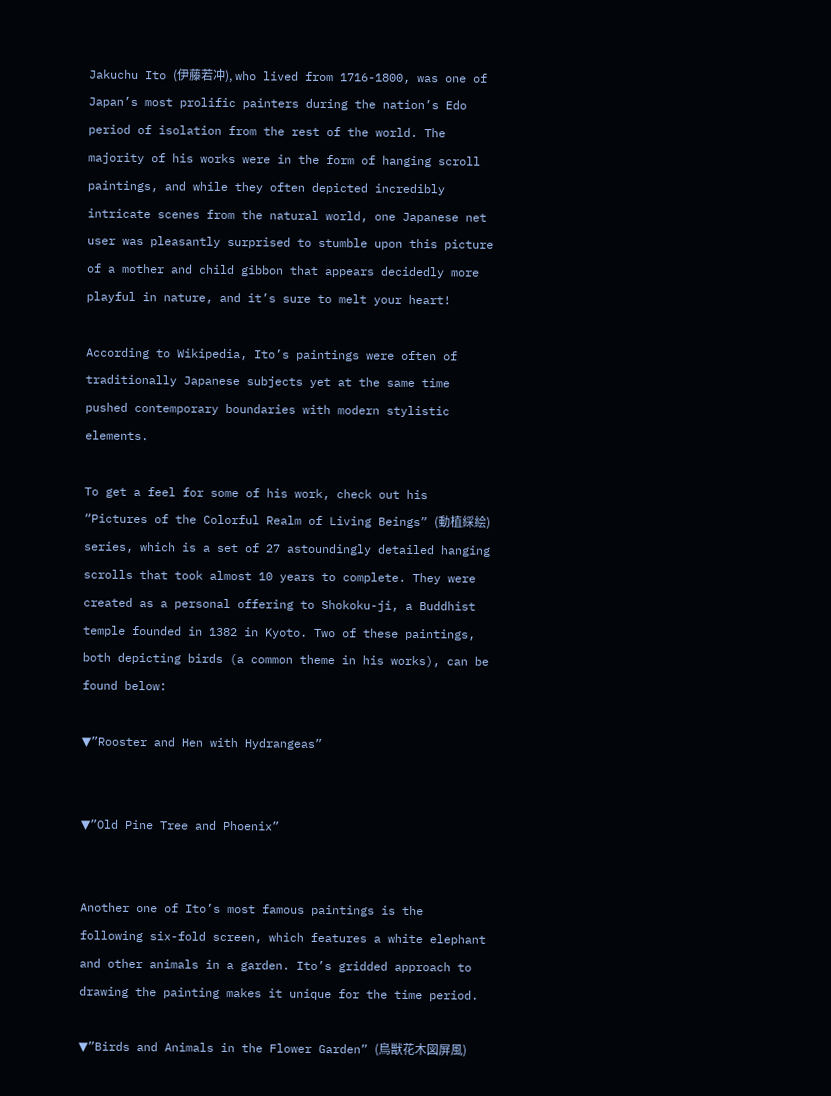Jakuchu Ito (伊藤若冲), who lived from 1716-1800, was one of Japan’s most prolific painters during the nation’s Edo period of isolation from the rest of the world. The majority of his works were in the form of hanging scroll paintings, and while they often depicted incredibly intricate scenes from the natural world, one Japanese net user was pleasantly surprised to stumble upon this picture of a mother and child gibbon that appears decidedly more playful in nature, and it’s sure to melt your heart!

According to Wikipedia, Ito’s paintings were often of traditionally Japanese subjects yet at the same time pushed contemporary boundaries with modern stylistic elements.

To get a feel for some of his work, check out his “Pictures of the Colorful Realm of Living Beings” (動植綵絵) series, which is a set of 27 astoundingly detailed hanging scrolls that took almost 10 years to complete. They were created as a personal offering to Shokoku-ji, a Buddhist temple founded in 1382 in Kyoto. Two of these paintings, both depicting birds (a common theme in his works), can be found below:

▼”Rooster and Hen with Hydrangeas”


▼”Old Pine Tree and Phoenix”


Another one of Ito’s most famous paintings is the following six-fold screen, which features a white elephant and other animals in a garden. Ito’s gridded approach to drawing the painting makes it unique for the time period.

▼”Birds and Animals in the Flower Garden” (鳥獣花木図屏風)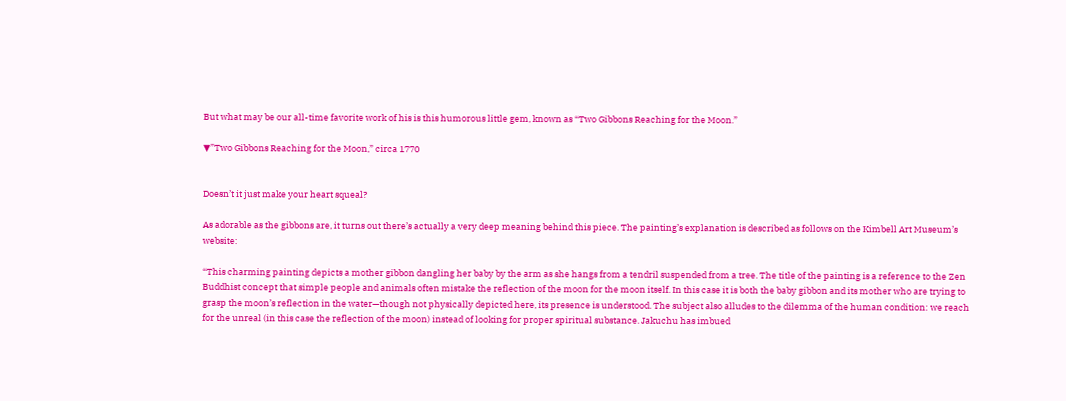But what may be our all-time favorite work of his is this humorous little gem, known as “Two Gibbons Reaching for the Moon.”

▼”Two Gibbons Reaching for the Moon,” circa 1770


Doesn’t it just make your heart squeal?

As adorable as the gibbons are, it turns out there’s actually a very deep meaning behind this piece. The painting’s explanation is described as follows on the Kimbell Art Museum’s website:

“This charming painting depicts a mother gibbon dangling her baby by the arm as she hangs from a tendril suspended from a tree. The title of the painting is a reference to the Zen Buddhist concept that simple people and animals often mistake the reflection of the moon for the moon itself. In this case it is both the baby gibbon and its mother who are trying to grasp the moon’s reflection in the water—though not physically depicted here, its presence is understood. The subject also alludes to the dilemma of the human condition: we reach for the unreal (in this case the reflection of the moon) instead of looking for proper spiritual substance. Jakuchu has imbued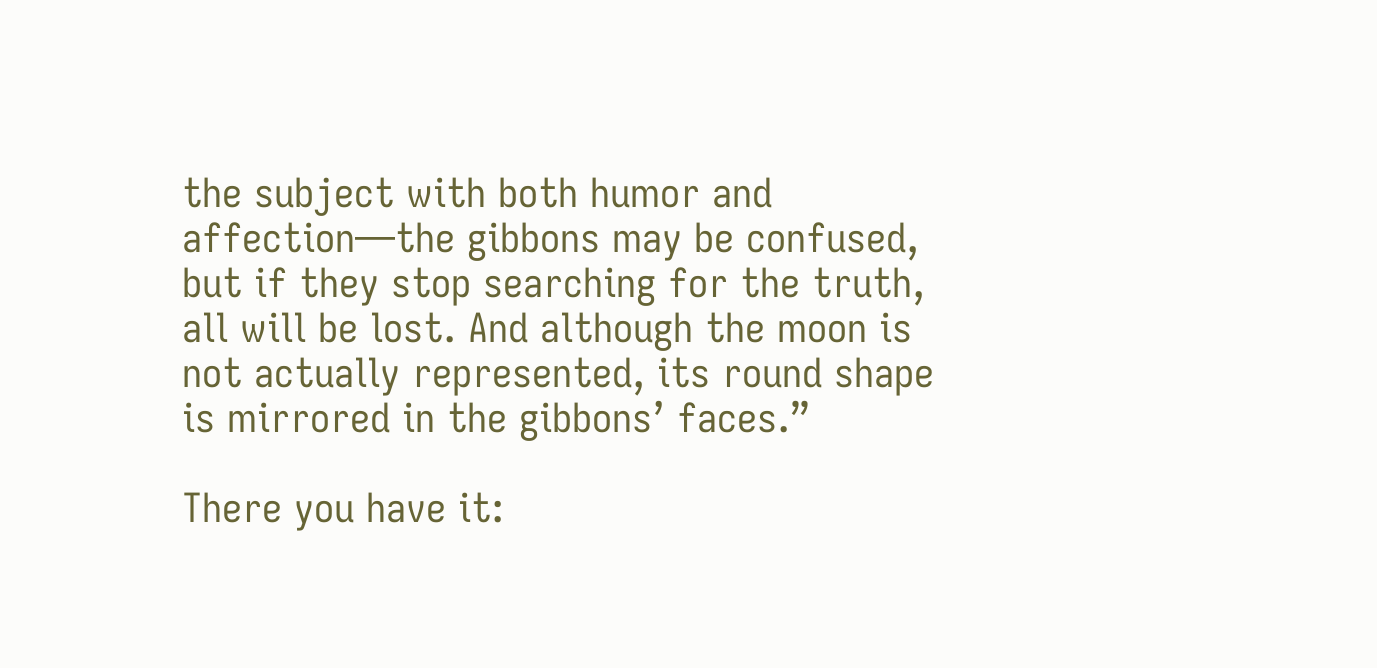the subject with both humor and affection—the gibbons may be confused, but if they stop searching for the truth, all will be lost. And although the moon is not actually represented, its round shape is mirrored in the gibbons’ faces.”

There you have it: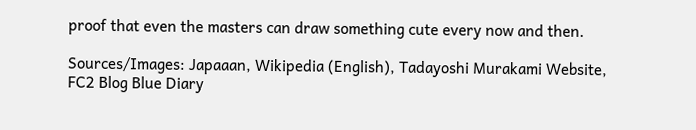proof that even the masters can draw something cute every now and then.

Sources/Images: Japaaan, Wikipedia (English), Tadayoshi Murakami Website, FC2 Blog Blue Diary